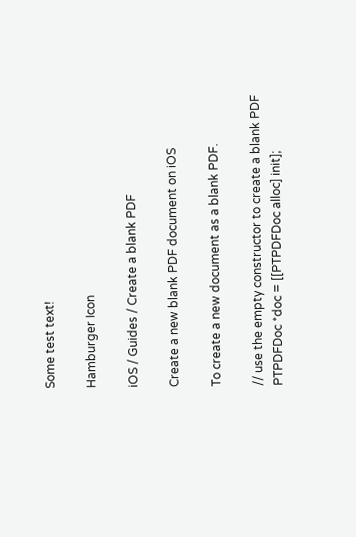Some test text!

Hamburger Icon

iOS / Guides / Create a blank PDF

Create a new blank PDF document on iOS

To create a new document as a blank PDF.

// use the empty constructor to create a blank PDF
PTPDFDoc *doc = [[PTPDFDoc alloc] init];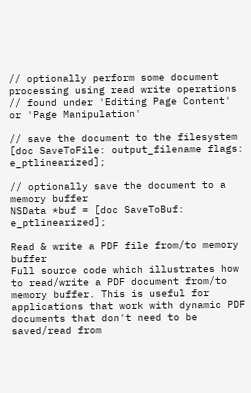// optionally perform some document processing using read write operations
// found under 'Editing Page Content' or 'Page Manipulation'

// save the document to the filesystem
[doc SaveToFile: output_filename flags: e_ptlinearized];

// optionally save the document to a memory buffer
NSData *buf = [doc SaveToBuf: e_ptlinearized];

Read & write a PDF file from/to memory buffer
Full source code which illustrates how to read/write a PDF document from/to memory buffer. This is useful for applications that work with dynamic PDF documents that don't need to be saved/read from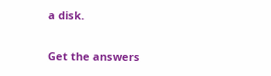a disk.

Get the answers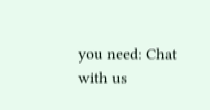you need: Chat with us